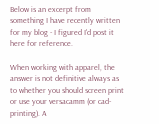Below is an excerpt from something I have recently written for my blog - I figured I'd post it here for reference.

When working with apparel, the answer is not definitive always as to whether you should screen print or use your versacamm (or cad-printing). A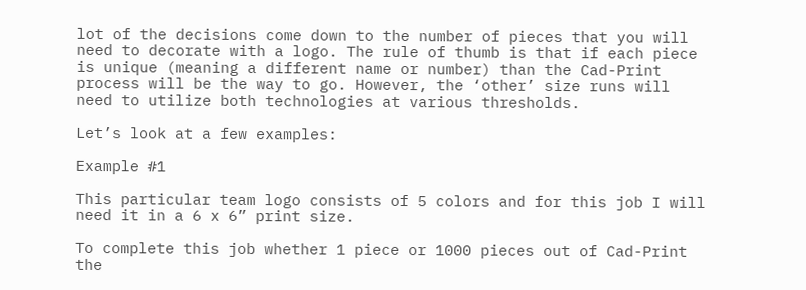lot of the decisions come down to the number of pieces that you will need to decorate with a logo. The rule of thumb is that if each piece is unique (meaning a different name or number) than the Cad-Print process will be the way to go. However, the ‘other’ size runs will need to utilize both technologies at various thresholds.

Let’s look at a few examples:

Example #1

This particular team logo consists of 5 colors and for this job I will need it in a 6 x 6” print size.

To complete this job whether 1 piece or 1000 pieces out of Cad-Print the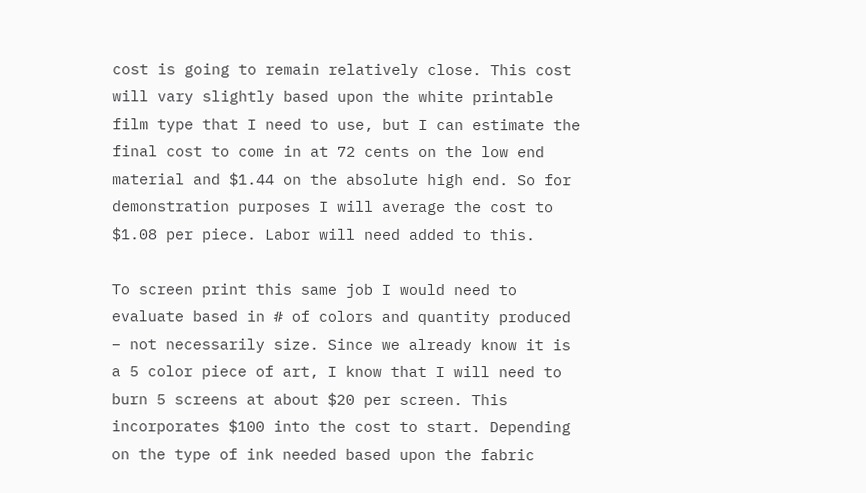cost is going to remain relatively close. This cost will vary slightly based upon the white printable film type that I need to use, but I can estimate the final cost to come in at 72 cents on the low end material and $1.44 on the absolute high end. So for demonstration purposes I will average the cost to $1.08 per piece. Labor will need added to this.

To screen print this same job I would need to evaluate based in # of colors and quantity produced – not necessarily size. Since we already know it is a 5 color piece of art, I know that I will need to burn 5 screens at about $20 per screen. This incorporates $100 into the cost to start. Depending on the type of ink needed based upon the fabric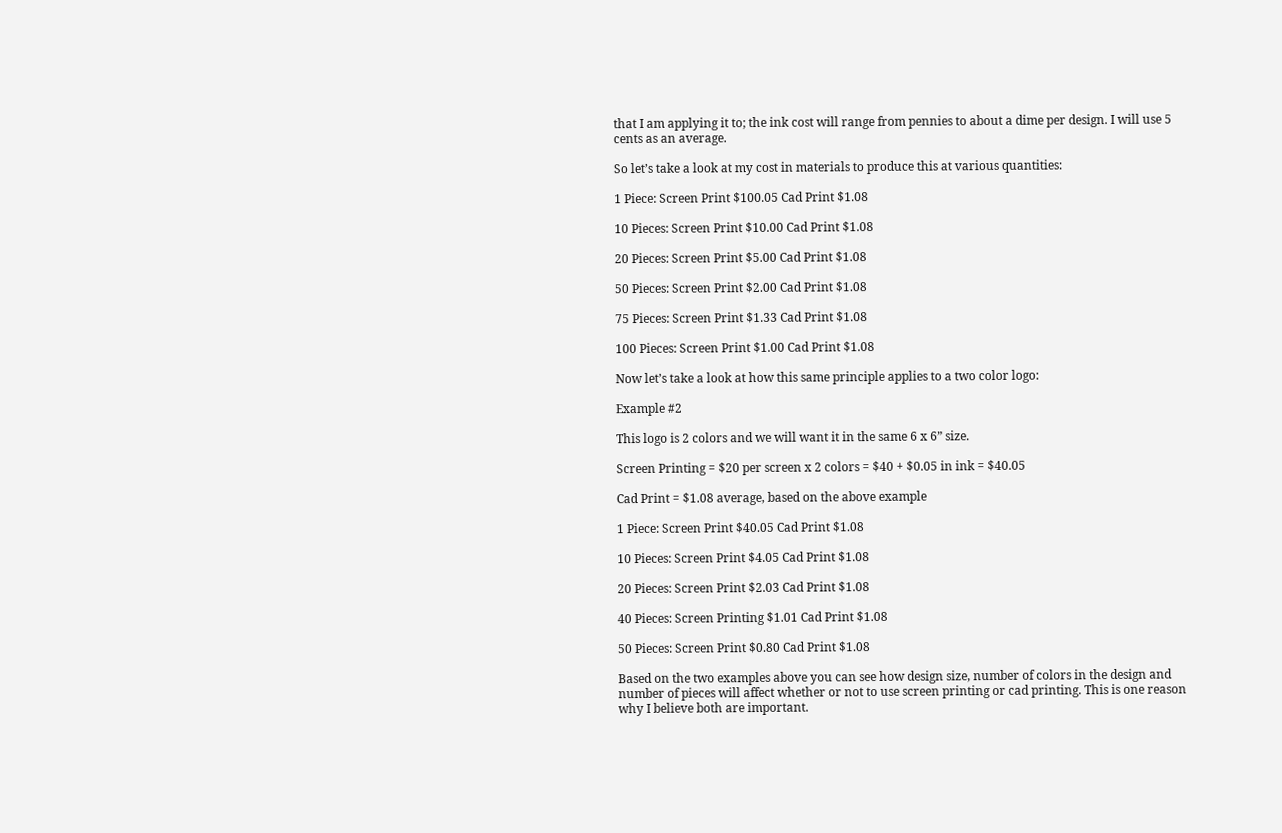that I am applying it to; the ink cost will range from pennies to about a dime per design. I will use 5 cents as an average.

So let’s take a look at my cost in materials to produce this at various quantities:

1 Piece: Screen Print $100.05 Cad Print $1.08

10 Pieces: Screen Print $10.00 Cad Print $1.08

20 Pieces: Screen Print $5.00 Cad Print $1.08

50 Pieces: Screen Print $2.00 Cad Print $1.08

75 Pieces: Screen Print $1.33 Cad Print $1.08

100 Pieces: Screen Print $1.00 Cad Print $1.08

Now let’s take a look at how this same principle applies to a two color logo:

Example #2

This logo is 2 colors and we will want it in the same 6 x 6” size.

Screen Printing = $20 per screen x 2 colors = $40 + $0.05 in ink = $40.05

Cad Print = $1.08 average, based on the above example

1 Piece: Screen Print $40.05 Cad Print $1.08

10 Pieces: Screen Print $4.05 Cad Print $1.08

20 Pieces: Screen Print $2.03 Cad Print $1.08

40 Pieces: Screen Printing $1.01 Cad Print $1.08

50 Pieces: Screen Print $0.80 Cad Print $1.08

Based on the two examples above you can see how design size, number of colors in the design and number of pieces will affect whether or not to use screen printing or cad printing. This is one reason why I believe both are important.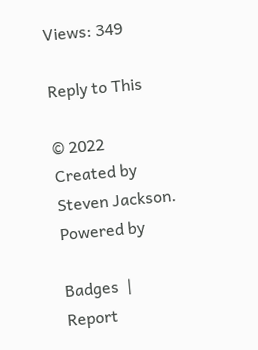Views: 349

Reply to This

© 2022   Created by Steven Jackson.   Powered by

Badges  |  Report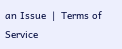an Issue  |  Terms of Service